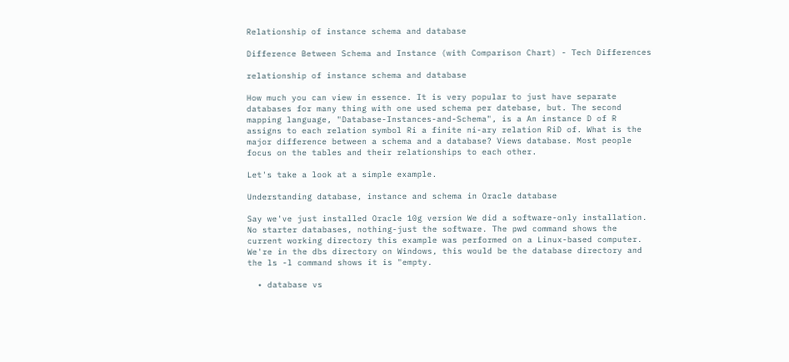Relationship of instance schema and database

Difference Between Schema and Instance (with Comparison Chart) - Tech Differences

relationship of instance schema and database

How much you can view in essence. It is very popular to just have separate databases for many thing with one used schema per datebase, but. The second mapping language, "Database-Instances-and-Schema", is a An instance D of R assigns to each relation symbol Ri a finite ni-ary relation RiD of. What is the major difference between a schema and a database? Views database. Most people focus on the tables and their relationships to each other.

Let's take a look at a simple example.

Understanding database, instance and schema in Oracle database

Say we've just installed Oracle 10g version We did a software-only installation. No starter databases, nothing-just the software. The pwd command shows the current working directory this example was performed on a Linux-based computer. We're in the dbs directory on Windows, this would be the database directory and the ls -l command shows it is "empty.

  • database vs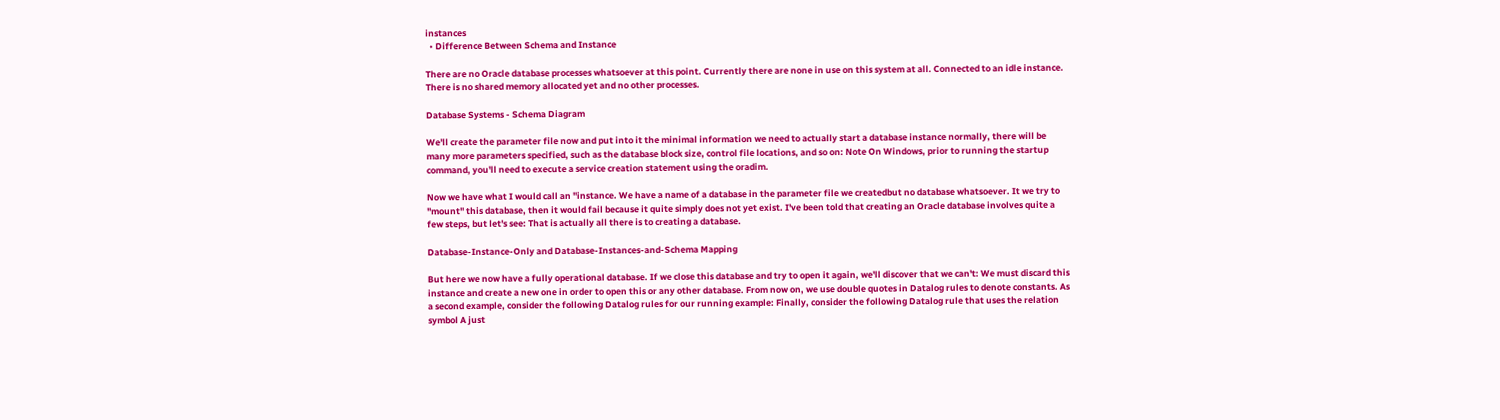instances
  • Difference Between Schema and Instance

There are no Oracle database processes whatsoever at this point. Currently there are none in use on this system at all. Connected to an idle instance. There is no shared memory allocated yet and no other processes.

Database Systems - Schema Diagram

We'll create the parameter file now and put into it the minimal information we need to actually start a database instance normally, there will be many more parameters specified, such as the database block size, control file locations, and so on: Note On Windows, prior to running the startup command, you'll need to execute a service creation statement using the oradim.

Now we have what I would call an "instance. We have a name of a database in the parameter file we createdbut no database whatsoever. It we try to "mount" this database, then it would fail because it quite simply does not yet exist. I've been told that creating an Oracle database involves quite a few steps, but let's see: That is actually all there is to creating a database.

Database-Instance-Only and Database-Instances-and-Schema Mapping

But here we now have a fully operational database. If we close this database and try to open it again, we'll discover that we can't: We must discard this instance and create a new one in order to open this or any other database. From now on, we use double quotes in Datalog rules to denote constants. As a second example, consider the following Datalog rules for our running example: Finally, consider the following Datalog rule that uses the relation symbol A just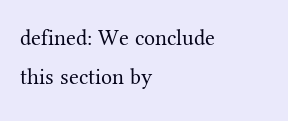defined: We conclude this section by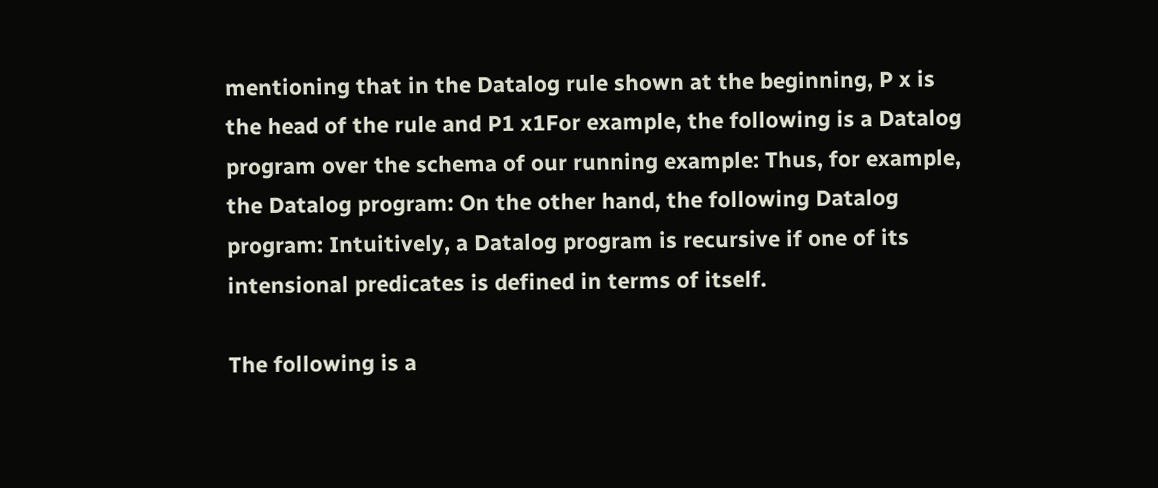mentioning that in the Datalog rule shown at the beginning, P x is the head of the rule and P1 x1For example, the following is a Datalog program over the schema of our running example: Thus, for example, the Datalog program: On the other hand, the following Datalog program: Intuitively, a Datalog program is recursive if one of its intensional predicates is defined in terms of itself.

The following is a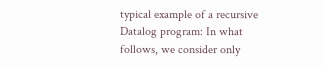typical example of a recursive Datalog program: In what follows, we consider only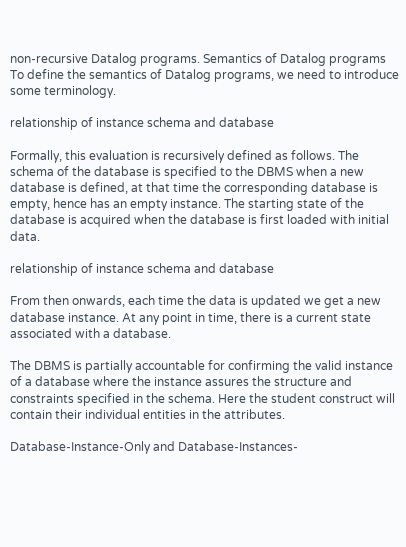non-recursive Datalog programs. Semantics of Datalog programs To define the semantics of Datalog programs, we need to introduce some terminology.

relationship of instance schema and database

Formally, this evaluation is recursively defined as follows. The schema of the database is specified to the DBMS when a new database is defined, at that time the corresponding database is empty, hence has an empty instance. The starting state of the database is acquired when the database is first loaded with initial data.

relationship of instance schema and database

From then onwards, each time the data is updated we get a new database instance. At any point in time, there is a current state associated with a database.

The DBMS is partially accountable for confirming the valid instance of a database where the instance assures the structure and constraints specified in the schema. Here the student construct will contain their individual entities in the attributes.

Database-Instance-Only and Database-Instances-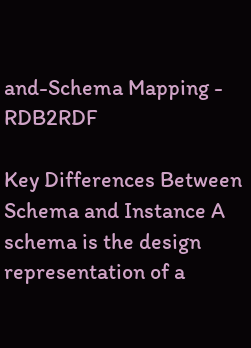and-Schema Mapping - RDB2RDF

Key Differences Between Schema and Instance A schema is the design representation of a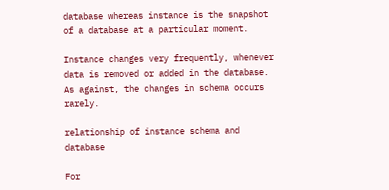database whereas instance is the snapshot of a database at a particular moment.

Instance changes very frequently, whenever data is removed or added in the database. As against, the changes in schema occurs rarely.

relationship of instance schema and database

For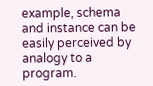example, schema and instance can be easily perceived by analogy to a program.